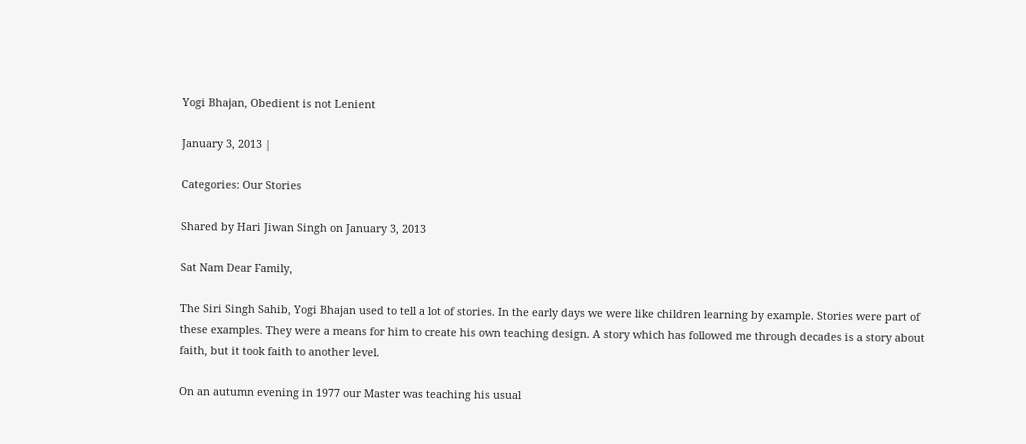Yogi Bhajan, Obedient is not Lenient

January 3, 2013 |

Categories: Our Stories

Shared by Hari Jiwan Singh on January 3, 2013

Sat Nam Dear Family,

The Siri Singh Sahib, Yogi Bhajan used to tell a lot of stories. In the early days we were like children learning by example. Stories were part of these examples. They were a means for him to create his own teaching design. A story which has followed me through decades is a story about faith, but it took faith to another level.

On an autumn evening in 1977 our Master was teaching his usual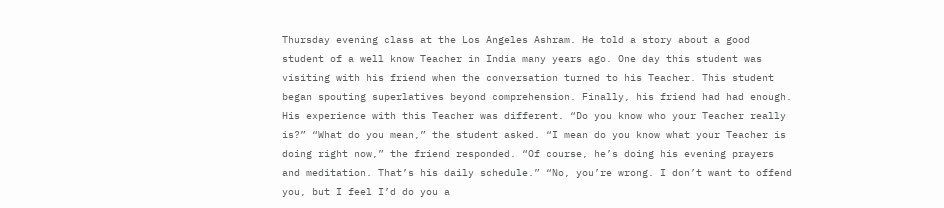Thursday evening class at the Los Angeles Ashram. He told a story about a good student of a well know Teacher in India many years ago. One day this student was visiting with his friend when the conversation turned to his Teacher. This student began spouting superlatives beyond comprehension. Finally, his friend had had enough. His experience with this Teacher was different. “Do you know who your Teacher really is?” “What do you mean,” the student asked. “I mean do you know what your Teacher is doing right now,” the friend responded. “Of course, he’s doing his evening prayers and meditation. That’s his daily schedule.” “No, you’re wrong. I don’t want to offend you, but I feel I’d do you a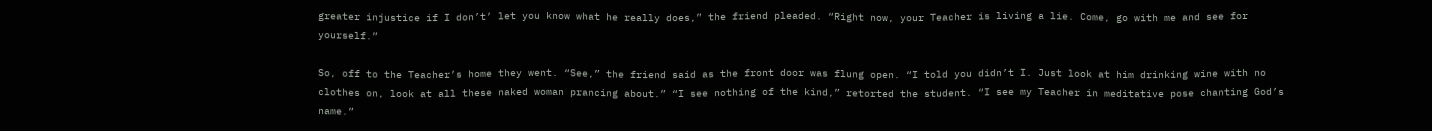greater injustice if I don’t’ let you know what he really does,” the friend pleaded. “Right now, your Teacher is living a lie. Come, go with me and see for yourself.”

So, off to the Teacher’s home they went. “See,” the friend said as the front door was flung open. “I told you didn’t I. Just look at him drinking wine with no clothes on, look at all these naked woman prancing about.” “I see nothing of the kind,” retorted the student. “I see my Teacher in meditative pose chanting God’s name.”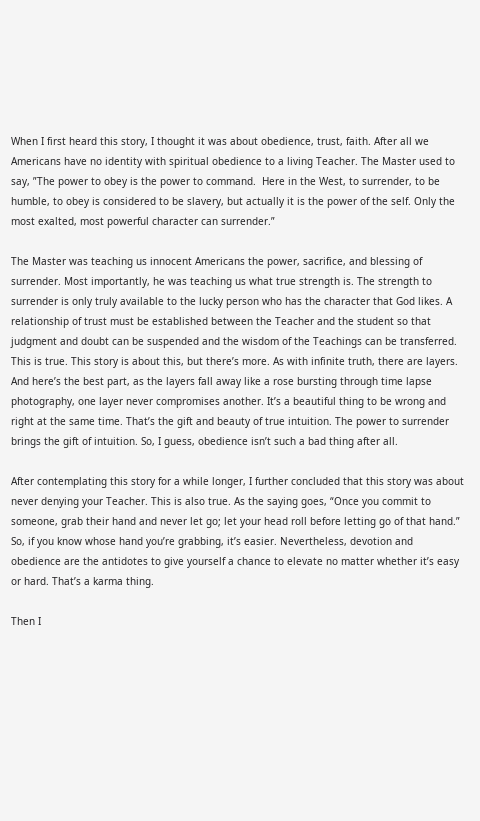When I first heard this story, I thought it was about obedience, trust, faith. After all we Americans have no identity with spiritual obedience to a living Teacher. The Master used to say, ”The power to obey is the power to command.  Here in the West, to surrender, to be humble, to obey is considered to be slavery, but actually it is the power of the self. Only the most exalted, most powerful character can surrender.”

The Master was teaching us innocent Americans the power, sacrifice, and blessing of surrender. Most importantly, he was teaching us what true strength is. The strength to surrender is only truly available to the lucky person who has the character that God likes. A relationship of trust must be established between the Teacher and the student so that judgment and doubt can be suspended and the wisdom of the Teachings can be transferred. This is true. This story is about this, but there’s more. As with infinite truth, there are layers. And here’s the best part, as the layers fall away like a rose bursting through time lapse photography, one layer never compromises another. It’s a beautiful thing to be wrong and right at the same time. That’s the gift and beauty of true intuition. The power to surrender brings the gift of intuition. So, I guess, obedience isn’t such a bad thing after all.

After contemplating this story for a while longer, I further concluded that this story was about never denying your Teacher. This is also true. As the saying goes, “Once you commit to someone, grab their hand and never let go; let your head roll before letting go of that hand.” So, if you know whose hand you’re grabbing, it’s easier. Nevertheless, devotion and obedience are the antidotes to give yourself a chance to elevate no matter whether it’s easy or hard. That’s a karma thing.

Then I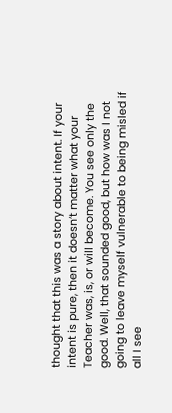thought that this was a story about intent. If your intent is pure, then it doesn’t matter what your Teacher was, is, or will become. You see only the good. Well, that sounded good, but how was I not going to leave myself vulnerable to being misled if all I see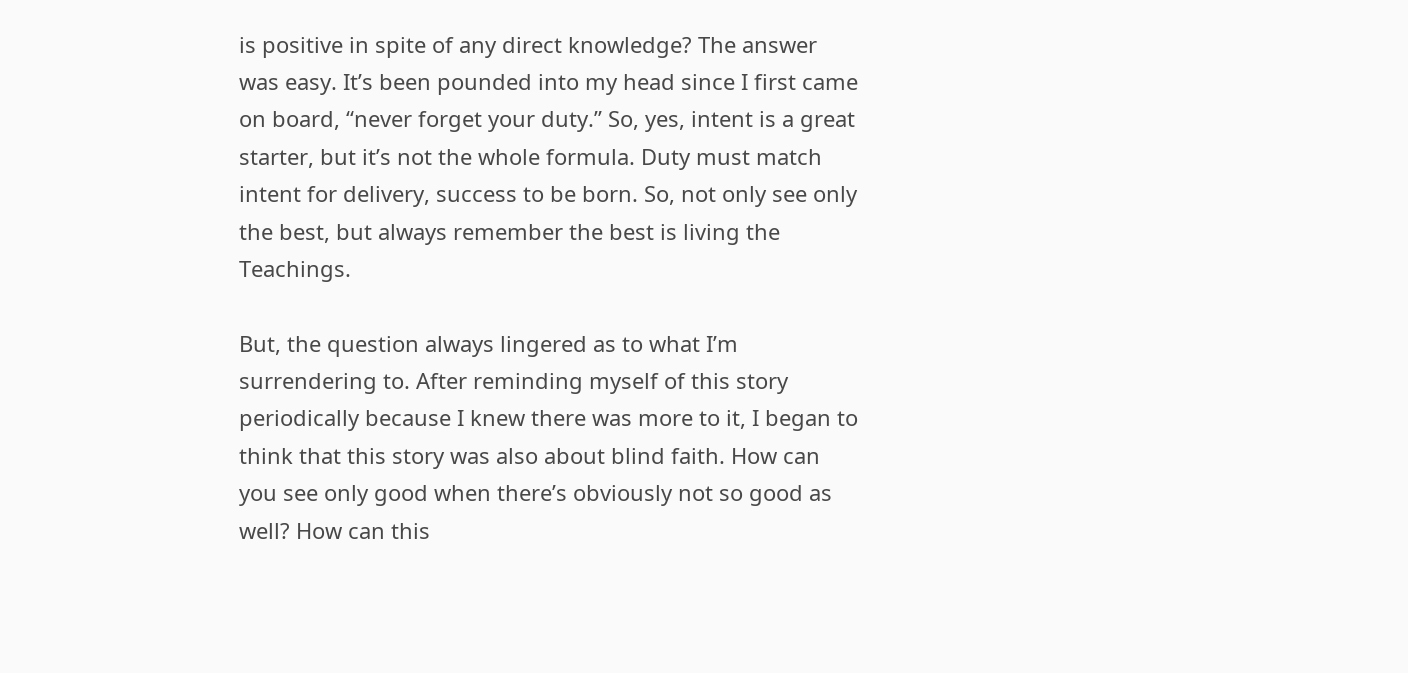is positive in spite of any direct knowledge? The answer was easy. It’s been pounded into my head since I first came on board, “never forget your duty.” So, yes, intent is a great starter, but it’s not the whole formula. Duty must match intent for delivery, success to be born. So, not only see only the best, but always remember the best is living the Teachings.

But, the question always lingered as to what I’m surrendering to. After reminding myself of this story periodically because I knew there was more to it, I began to think that this story was also about blind faith. How can you see only good when there’s obviously not so good as well? How can this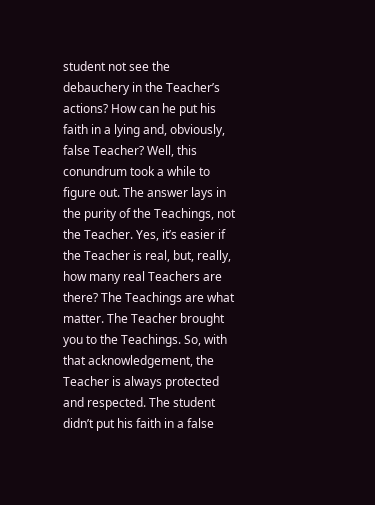student not see the debauchery in the Teacher’s actions? How can he put his faith in a lying and, obviously, false Teacher? Well, this conundrum took a while to figure out. The answer lays in the purity of the Teachings, not the Teacher. Yes, it’s easier if the Teacher is real, but, really, how many real Teachers are there? The Teachings are what matter. The Teacher brought you to the Teachings. So, with that acknowledgement, the Teacher is always protected and respected. The student didn’t put his faith in a false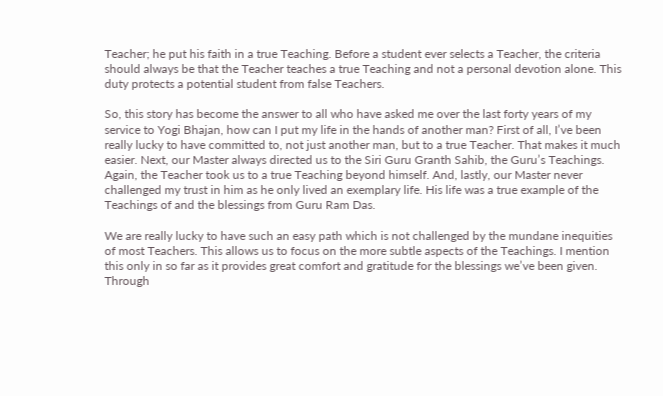Teacher; he put his faith in a true Teaching. Before a student ever selects a Teacher, the criteria should always be that the Teacher teaches a true Teaching and not a personal devotion alone. This duty protects a potential student from false Teachers.

So, this story has become the answer to all who have asked me over the last forty years of my service to Yogi Bhajan, how can I put my life in the hands of another man? First of all, I’ve been really lucky to have committed to, not just another man, but to a true Teacher. That makes it much easier. Next, our Master always directed us to the Siri Guru Granth Sahib, the Guru’s Teachings. Again, the Teacher took us to a true Teaching beyond himself. And, lastly, our Master never challenged my trust in him as he only lived an exemplary life. His life was a true example of the Teachings of and the blessings from Guru Ram Das.

We are really lucky to have such an easy path which is not challenged by the mundane inequities of most Teachers. This allows us to focus on the more subtle aspects of the Teachings. I mention this only in so far as it provides great comfort and gratitude for the blessings we’ve been given. Through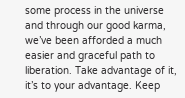some process in the universe and through our good karma, we’ve been afforded a much easier and graceful path to liberation. Take advantage of it, it’s to your advantage. Keep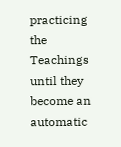practicing the Teachings until they become an automatic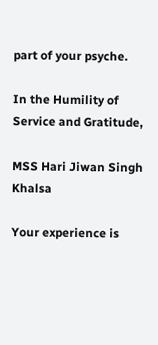part of your psyche.

In the Humility of Service and Gratitude,

MSS Hari Jiwan Singh Khalsa

Your experience is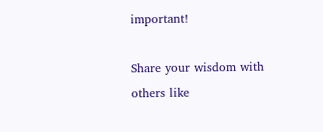important!

Share your wisdom with others like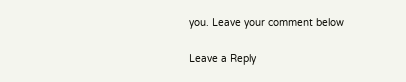you. Leave your comment below

Leave a Reply